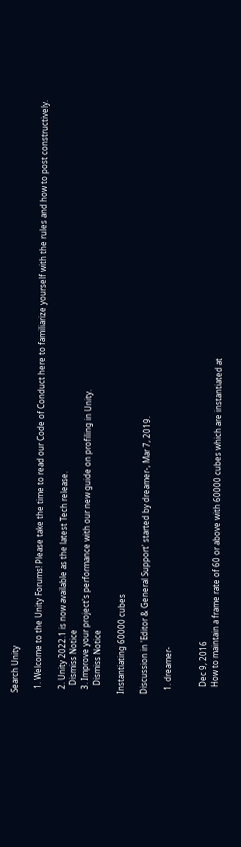Search Unity

  1. Welcome to the Unity Forums! Please take the time to read our Code of Conduct here to familiarize yourself with the rules and how to post constructively.

  2. Unity 2022.1 is now available as the latest Tech release.
    Dismiss Notice
  3. Improve your project's performance with our new guide on profiling in Unity.
    Dismiss Notice

Instantiating 60000 cubes

Discussion in 'Editor & General Support' started by dreamer-, Mar 7, 2019.

  1. dreamer-


    Dec 9, 2016
    How to maintain a frame rate of 60 or above with 60000 cubes which are instantiated at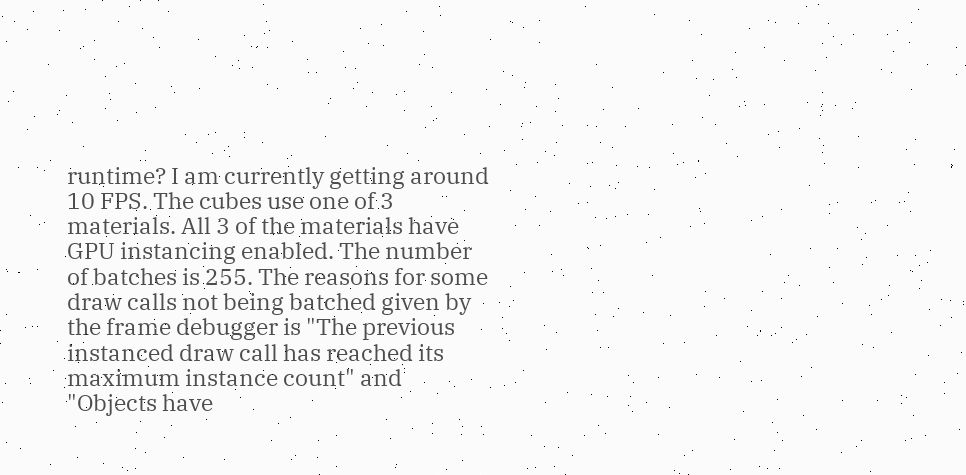runtime? I am currently getting around 10 FPS. The cubes use one of 3 materials. All 3 of the materials have GPU instancing enabled. The number of batches is 255. The reasons for some draw calls not being batched given by the frame debugger is "The previous instanced draw call has reached its maximum instance count" and "Objects have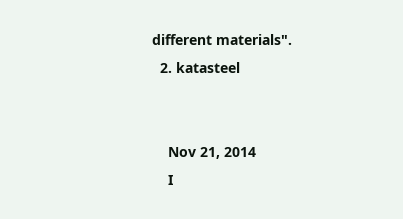different materials".
  2. katasteel


    Nov 21, 2014
    I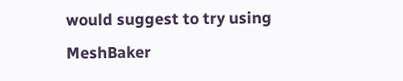would suggest to try using MeshBaker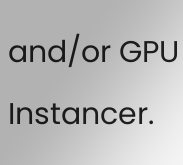and/or GPU Instancer.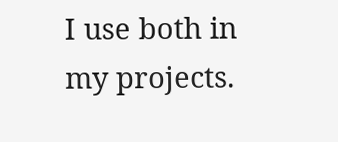I use both in my projects.